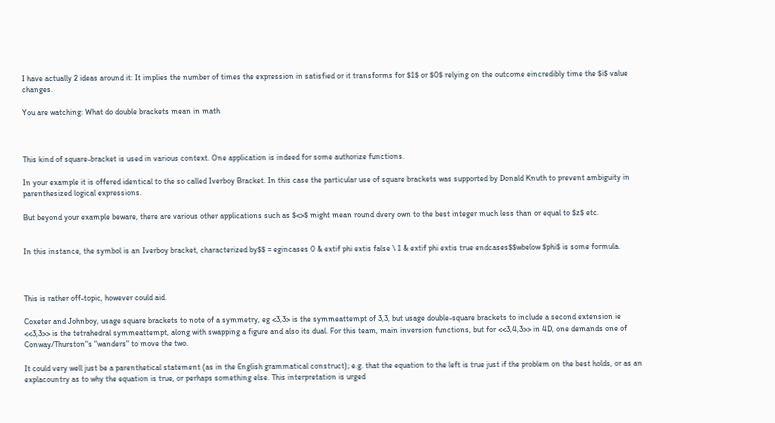I have actually 2 ideas around it: It implies the number of times the expression in satisfied or it transforms for $1$ or $0$ relying on the outcome eincredibly time the $i$ value changes.

You are watching: What do double brackets mean in math



This kind of square-bracket is used in various context. One application is indeed for some authorize functions.

In your example it is offered identical to the so called Iverboy Bracket. In this case the particular use of square brackets was supported by Donald Knuth to prevent ambiguity in parenthesized logical expressions.

But beyond your example beware, there are various other applications such as $<>$ might mean round dvery own to the best integer much less than or equal to $z$ etc.


In this instance, the symbol is an Iverboy bracket, characterized by$$ = egincases 0 & extif phi extis false \ 1 & extif phi extis true endcases$$wbelow $phi$ is some formula.



This is rather off-topic, however could aid.

Coxeter and Johnboy, usage square brackets to note of a symmetry, eg <3,3> is the symmeattempt of 3,3, but usage double-square brackets to include a second extension ie <<3,3>> is the tetrahedral symmeattempt, along with swapping a figure and also its dual. For this team, main inversion functions, but for <<3,4,3>> in 4D, one demands one of Conway/Thurston"s "wanders" to move the two.

It could very well just be a parenthetical statement (as in the English grammatical construct); e.g. that the equation to the left is true just if the problem on the best holds, or as an explacountry as to why the equation is true, or perhaps something else. This interpretation is urged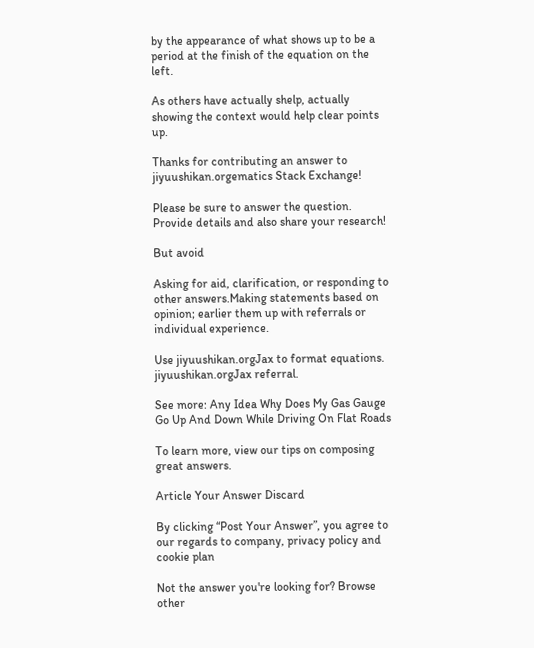by the appearance of what shows up to be a period at the finish of the equation on the left.

As others have actually shelp, actually showing the context would help clear points up.

Thanks for contributing an answer to jiyuushikan.orgematics Stack Exchange!

Please be sure to answer the question. Provide details and also share your research!

But avoid

Asking for aid, clarification, or responding to other answers.Making statements based on opinion; earlier them up with referrals or individual experience.

Use jiyuushikan.orgJax to format equations. jiyuushikan.orgJax referral.

See more: Any Idea Why Does My Gas Gauge Go Up And Down While Driving On Flat Roads

To learn more, view our tips on composing great answers.

Article Your Answer Discard

By clicking “Post Your Answer”, you agree to our regards to company, privacy policy and cookie plan

Not the answer you're looking for? Browse other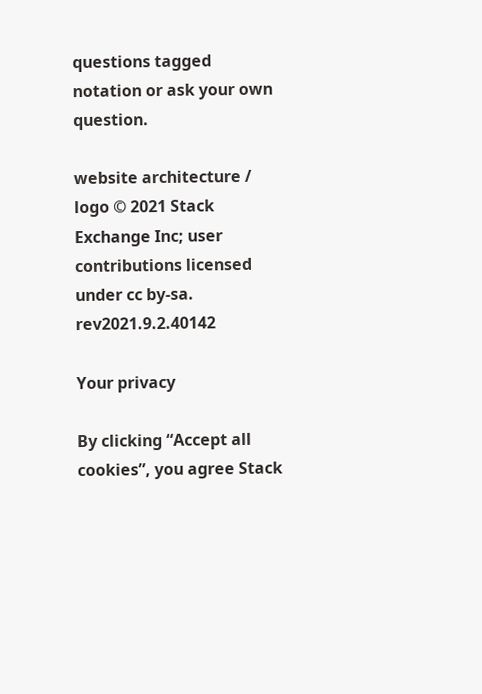questions tagged notation or ask your own question.

website architecture / logo © 2021 Stack Exchange Inc; user contributions licensed under cc by-sa. rev2021.9.2.40142

Your privacy

By clicking “Accept all cookies”, you agree Stack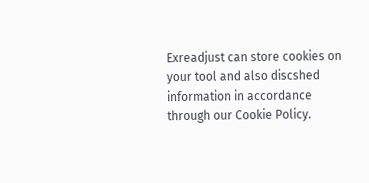Exreadjust can store cookies on your tool and also discshed information in accordance through our Cookie Policy.